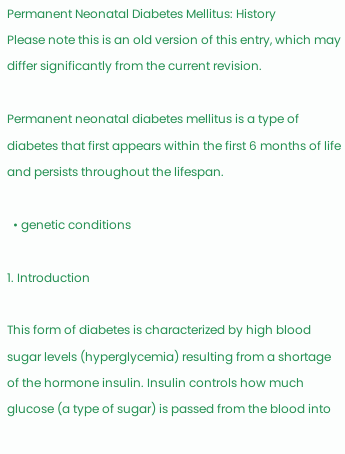Permanent Neonatal Diabetes Mellitus: History
Please note this is an old version of this entry, which may differ significantly from the current revision.

Permanent neonatal diabetes mellitus is a type of diabetes that first appears within the first 6 months of life and persists throughout the lifespan.

  • genetic conditions

1. Introduction

This form of diabetes is characterized by high blood sugar levels (hyperglycemia) resulting from a shortage of the hormone insulin. Insulin controls how much glucose (a type of sugar) is passed from the blood into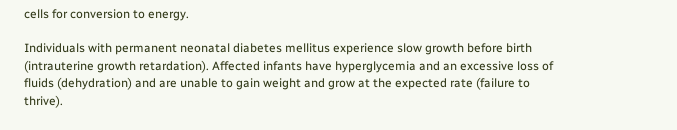cells for conversion to energy.

Individuals with permanent neonatal diabetes mellitus experience slow growth before birth (intrauterine growth retardation). Affected infants have hyperglycemia and an excessive loss of fluids (dehydration) and are unable to gain weight and grow at the expected rate (failure to thrive).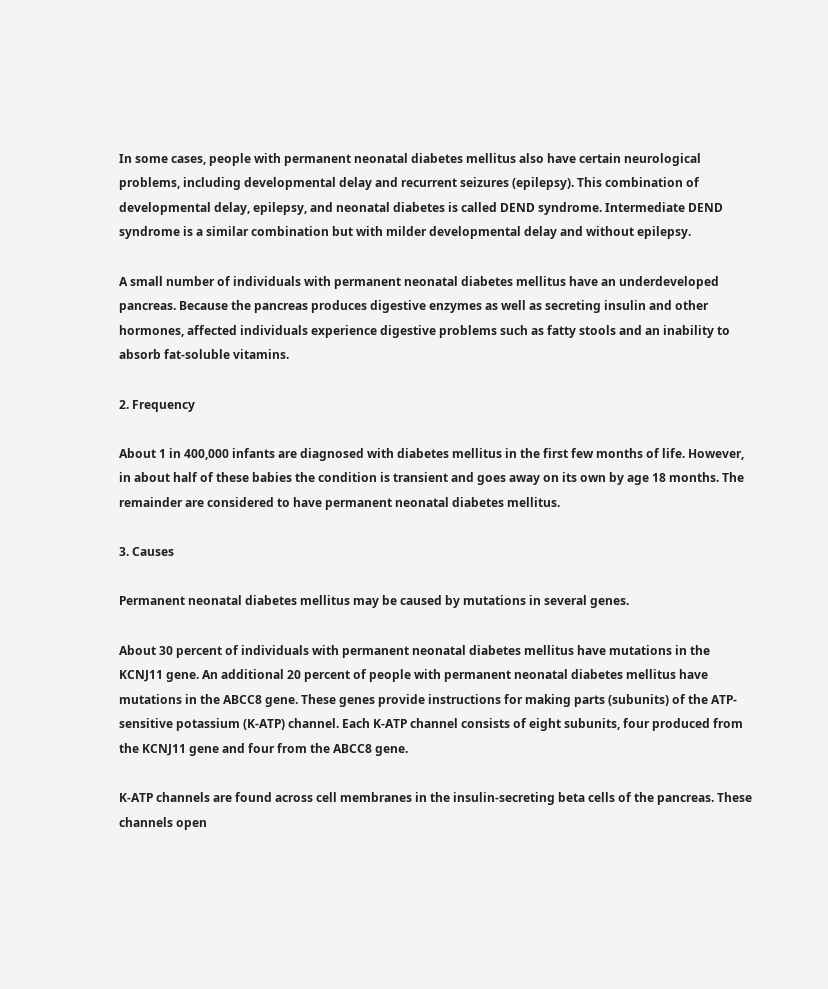In some cases, people with permanent neonatal diabetes mellitus also have certain neurological problems, including developmental delay and recurrent seizures (epilepsy). This combination of developmental delay, epilepsy, and neonatal diabetes is called DEND syndrome. Intermediate DEND syndrome is a similar combination but with milder developmental delay and without epilepsy.

A small number of individuals with permanent neonatal diabetes mellitus have an underdeveloped pancreas. Because the pancreas produces digestive enzymes as well as secreting insulin and other hormones, affected individuals experience digestive problems such as fatty stools and an inability to absorb fat-soluble vitamins.

2. Frequency

About 1 in 400,000 infants are diagnosed with diabetes mellitus in the first few months of life. However, in about half of these babies the condition is transient and goes away on its own by age 18 months. The remainder are considered to have permanent neonatal diabetes mellitus.

3. Causes

Permanent neonatal diabetes mellitus may be caused by mutations in several genes.

About 30 percent of individuals with permanent neonatal diabetes mellitus have mutations in the KCNJ11 gene. An additional 20 percent of people with permanent neonatal diabetes mellitus have mutations in the ABCC8 gene. These genes provide instructions for making parts (subunits) of the ATP-sensitive potassium (K-ATP) channel. Each K-ATP channel consists of eight subunits, four produced from the KCNJ11 gene and four from the ABCC8 gene.

K-ATP channels are found across cell membranes in the insulin-secreting beta cells of the pancreas. These channels open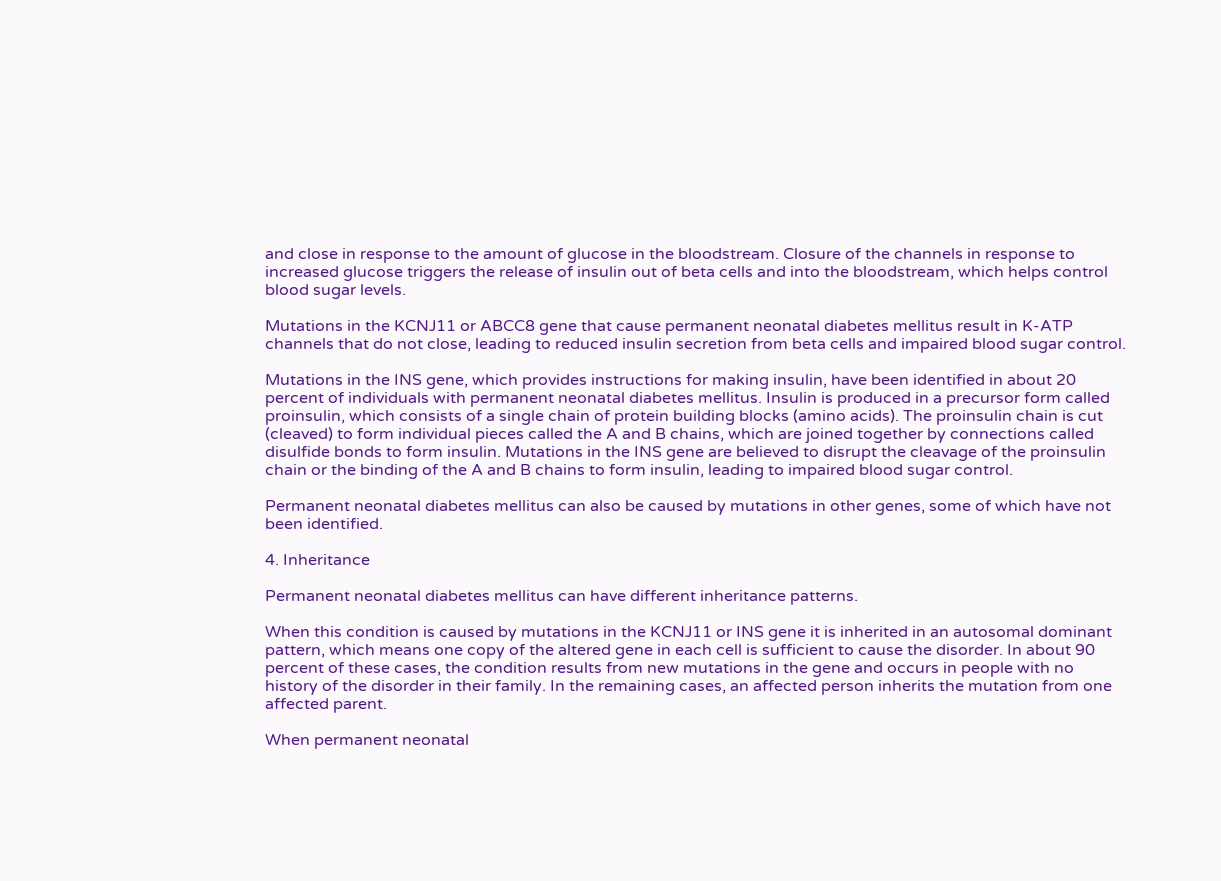and close in response to the amount of glucose in the bloodstream. Closure of the channels in response to increased glucose triggers the release of insulin out of beta cells and into the bloodstream, which helps control blood sugar levels.

Mutations in the KCNJ11 or ABCC8 gene that cause permanent neonatal diabetes mellitus result in K-ATP channels that do not close, leading to reduced insulin secretion from beta cells and impaired blood sugar control.

Mutations in the INS gene, which provides instructions for making insulin, have been identified in about 20 percent of individuals with permanent neonatal diabetes mellitus. Insulin is produced in a precursor form called proinsulin, which consists of a single chain of protein building blocks (amino acids). The proinsulin chain is cut (cleaved) to form individual pieces called the A and B chains, which are joined together by connections called disulfide bonds to form insulin. Mutations in the INS gene are believed to disrupt the cleavage of the proinsulin chain or the binding of the A and B chains to form insulin, leading to impaired blood sugar control.

Permanent neonatal diabetes mellitus can also be caused by mutations in other genes, some of which have not been identified.

4. Inheritance

Permanent neonatal diabetes mellitus can have different inheritance patterns.

When this condition is caused by mutations in the KCNJ11 or INS gene it is inherited in an autosomal dominant pattern, which means one copy of the altered gene in each cell is sufficient to cause the disorder. In about 90 percent of these cases, the condition results from new mutations in the gene and occurs in people with no history of the disorder in their family. In the remaining cases, an affected person inherits the mutation from one affected parent.

When permanent neonatal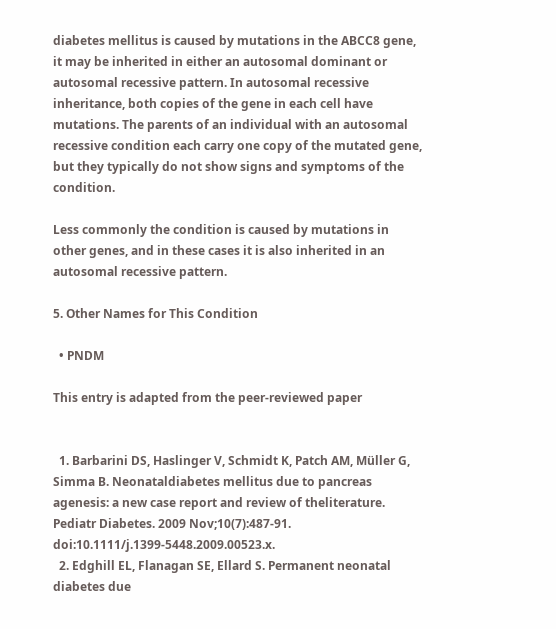diabetes mellitus is caused by mutations in the ABCC8 gene, it may be inherited in either an autosomal dominant or autosomal recessive pattern. In autosomal recessive inheritance, both copies of the gene in each cell have mutations. The parents of an individual with an autosomal recessive condition each carry one copy of the mutated gene, but they typically do not show signs and symptoms of the condition.

Less commonly the condition is caused by mutations in other genes, and in these cases it is also inherited in an autosomal recessive pattern.

5. Other Names for This Condition

  • PNDM

This entry is adapted from the peer-reviewed paper


  1. Barbarini DS, Haslinger V, Schmidt K, Patch AM, Müller G, Simma B. Neonataldiabetes mellitus due to pancreas agenesis: a new case report and review of theliterature. Pediatr Diabetes. 2009 Nov;10(7):487-91. doi:10.1111/j.1399-5448.2009.00523.x.
  2. Edghill EL, Flanagan SE, Ellard S. Permanent neonatal diabetes due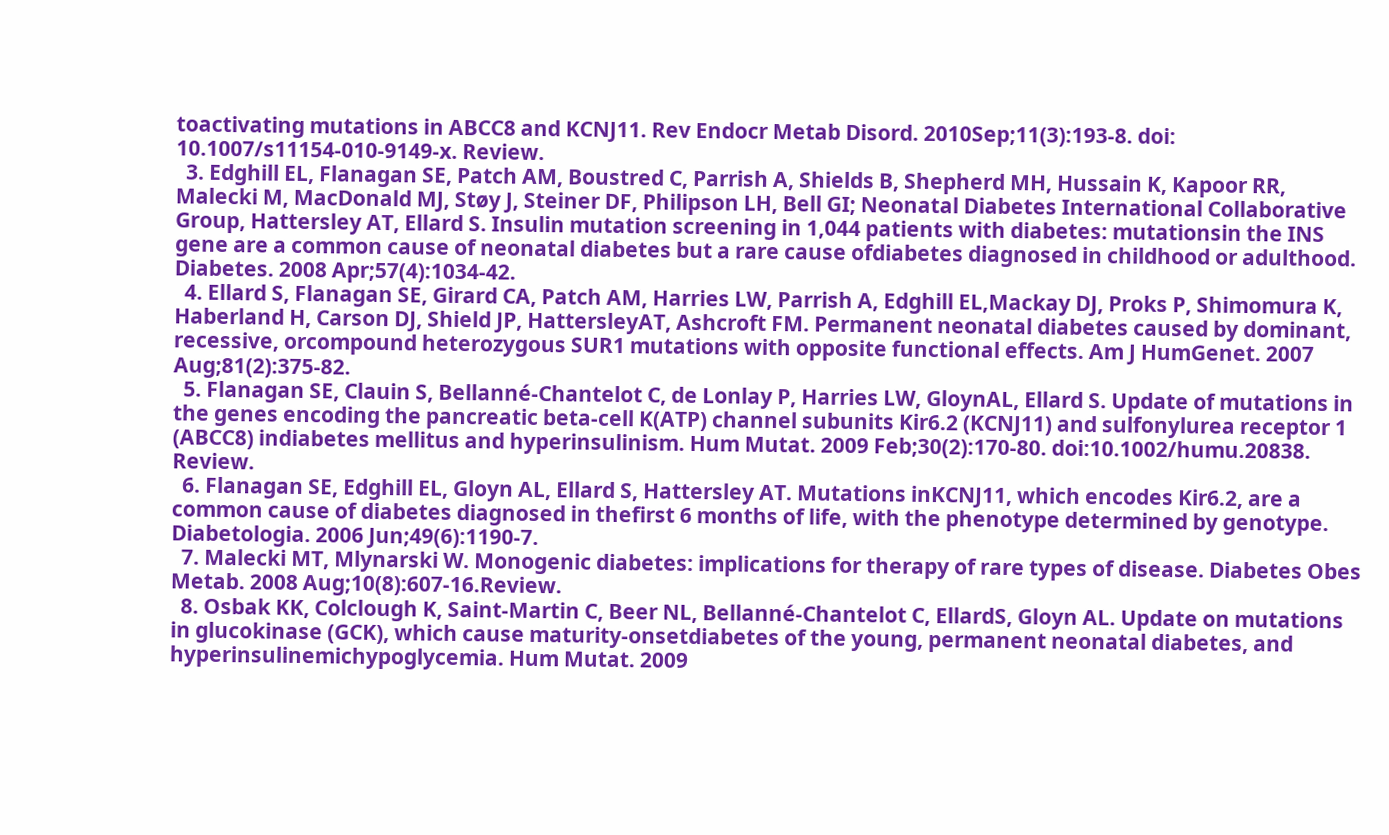toactivating mutations in ABCC8 and KCNJ11. Rev Endocr Metab Disord. 2010Sep;11(3):193-8. doi: 10.1007/s11154-010-9149-x. Review.
  3. Edghill EL, Flanagan SE, Patch AM, Boustred C, Parrish A, Shields B, Shepherd MH, Hussain K, Kapoor RR, Malecki M, MacDonald MJ, Støy J, Steiner DF, Philipson LH, Bell GI; Neonatal Diabetes International Collaborative Group, Hattersley AT, Ellard S. Insulin mutation screening in 1,044 patients with diabetes: mutationsin the INS gene are a common cause of neonatal diabetes but a rare cause ofdiabetes diagnosed in childhood or adulthood. Diabetes. 2008 Apr;57(4):1034-42.
  4. Ellard S, Flanagan SE, Girard CA, Patch AM, Harries LW, Parrish A, Edghill EL,Mackay DJ, Proks P, Shimomura K, Haberland H, Carson DJ, Shield JP, HattersleyAT, Ashcroft FM. Permanent neonatal diabetes caused by dominant, recessive, orcompound heterozygous SUR1 mutations with opposite functional effects. Am J HumGenet. 2007 Aug;81(2):375-82.
  5. Flanagan SE, Clauin S, Bellanné-Chantelot C, de Lonlay P, Harries LW, GloynAL, Ellard S. Update of mutations in the genes encoding the pancreatic beta-cell K(ATP) channel subunits Kir6.2 (KCNJ11) and sulfonylurea receptor 1 (ABCC8) indiabetes mellitus and hyperinsulinism. Hum Mutat. 2009 Feb;30(2):170-80. doi:10.1002/humu.20838. Review.
  6. Flanagan SE, Edghill EL, Gloyn AL, Ellard S, Hattersley AT. Mutations inKCNJ11, which encodes Kir6.2, are a common cause of diabetes diagnosed in thefirst 6 months of life, with the phenotype determined by genotype. Diabetologia. 2006 Jun;49(6):1190-7.
  7. Malecki MT, Mlynarski W. Monogenic diabetes: implications for therapy of rare types of disease. Diabetes Obes Metab. 2008 Aug;10(8):607-16.Review.
  8. Osbak KK, Colclough K, Saint-Martin C, Beer NL, Bellanné-Chantelot C, EllardS, Gloyn AL. Update on mutations in glucokinase (GCK), which cause maturity-onsetdiabetes of the young, permanent neonatal diabetes, and hyperinsulinemichypoglycemia. Hum Mutat. 2009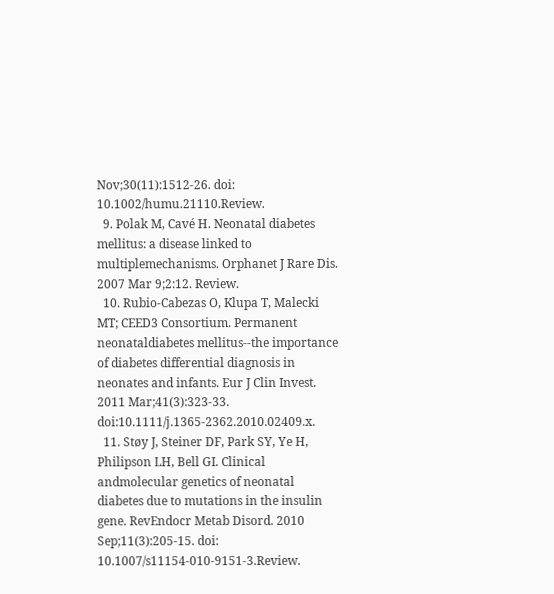Nov;30(11):1512-26. doi: 10.1002/humu.21110.Review.
  9. Polak M, Cavé H. Neonatal diabetes mellitus: a disease linked to multiplemechanisms. Orphanet J Rare Dis. 2007 Mar 9;2:12. Review.
  10. Rubio-Cabezas O, Klupa T, Malecki MT; CEED3 Consortium. Permanent neonataldiabetes mellitus--the importance of diabetes differential diagnosis in neonates and infants. Eur J Clin Invest. 2011 Mar;41(3):323-33. doi:10.1111/j.1365-2362.2010.02409.x.
  11. Støy J, Steiner DF, Park SY, Ye H, Philipson LH, Bell GI. Clinical andmolecular genetics of neonatal diabetes due to mutations in the insulin gene. RevEndocr Metab Disord. 2010 Sep;11(3):205-15. doi: 10.1007/s11154-010-9151-3.Review.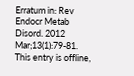Erratum in: Rev Endocr Metab Disord. 2012 Mar;13(1):79-81.
This entry is offline,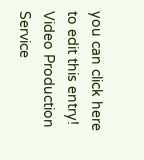you can click here to edit this entry!
Video Production Service